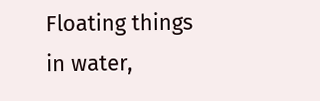Floating things in water,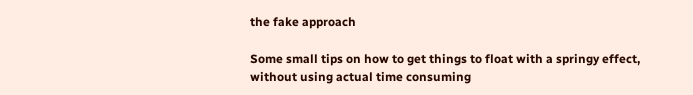the fake approach

Some small tips on how to get things to float with a springy effect, without using actual time consuming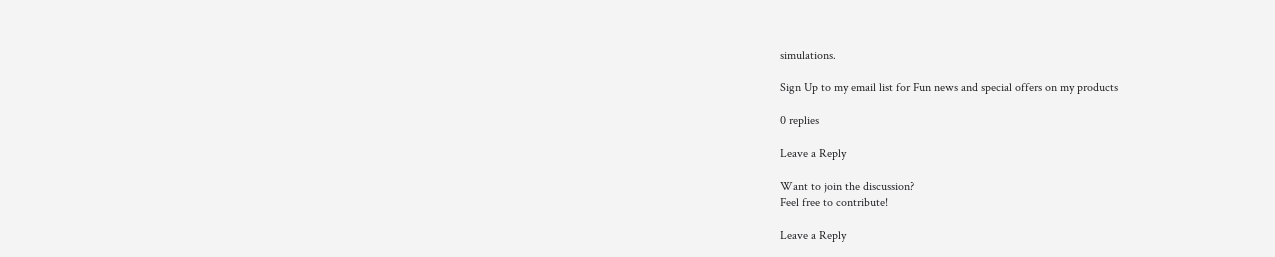simulations.

Sign Up to my email list for Fun news and special offers on my products

0 replies

Leave a Reply

Want to join the discussion?
Feel free to contribute!

Leave a Reply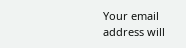Your email address will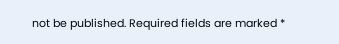not be published. Required fields are marked *